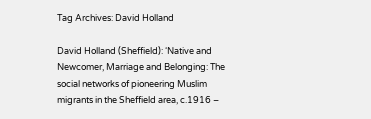Tag Archives: David Holland

David Holland (Sheffield): ‘Native and Newcomer, Marriage and Belonging: The social networks of pioneering Muslim migrants in the Sheffield area, c.1916 –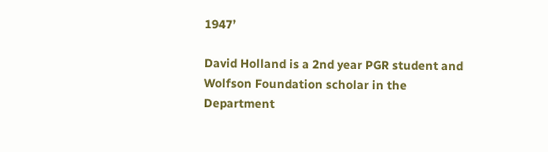1947’

David Holland is a 2nd year PGR student and Wolfson Foundation scholar in the Department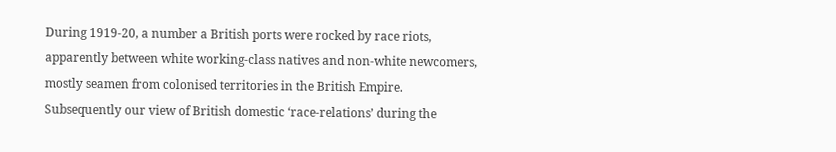During 1919-20, a number a British ports were rocked by race riots, apparently between white working-class natives and non-white newcomers, mostly seamen from colonised territories in the British Empire. Subsequently our view of British domestic ‘race-relations’ during the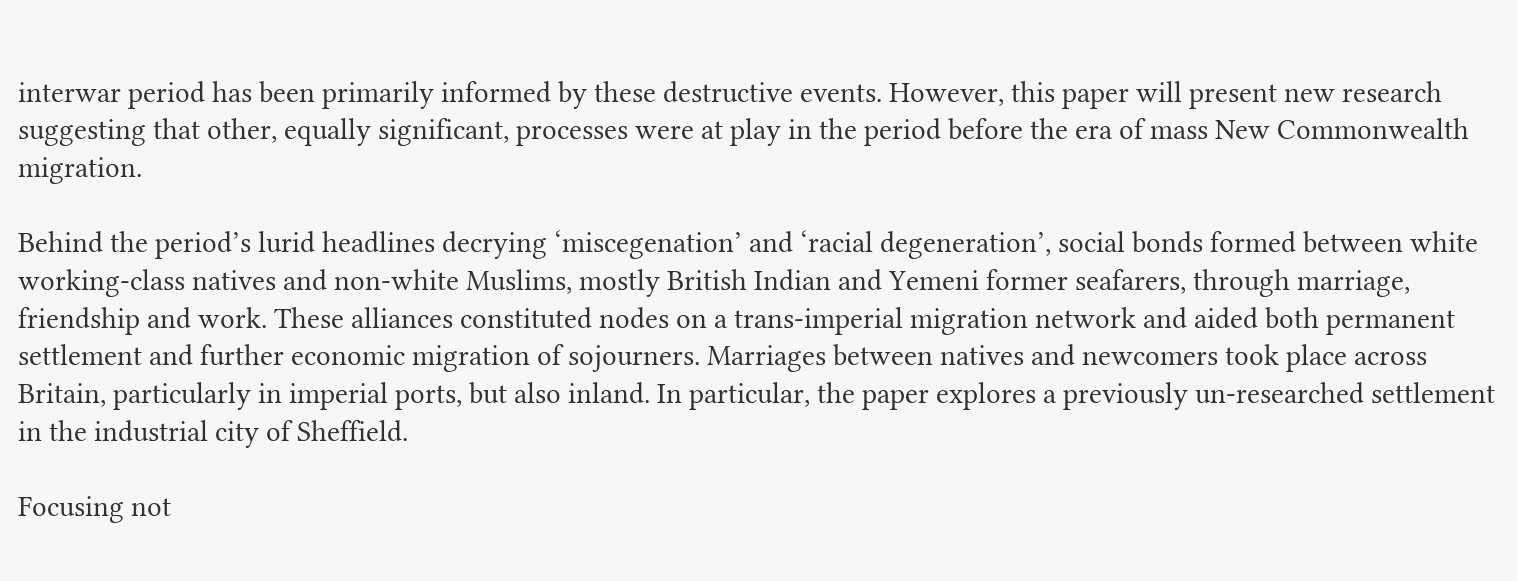interwar period has been primarily informed by these destructive events. However, this paper will present new research suggesting that other, equally significant, processes were at play in the period before the era of mass New Commonwealth migration.

Behind the period’s lurid headlines decrying ‘miscegenation’ and ‘racial degeneration’, social bonds formed between white working-class natives and non-white Muslims, mostly British Indian and Yemeni former seafarers, through marriage, friendship and work. These alliances constituted nodes on a trans-imperial migration network and aided both permanent settlement and further economic migration of sojourners. Marriages between natives and newcomers took place across Britain, particularly in imperial ports, but also inland. In particular, the paper explores a previously un-researched settlement in the industrial city of Sheffield.

Focusing not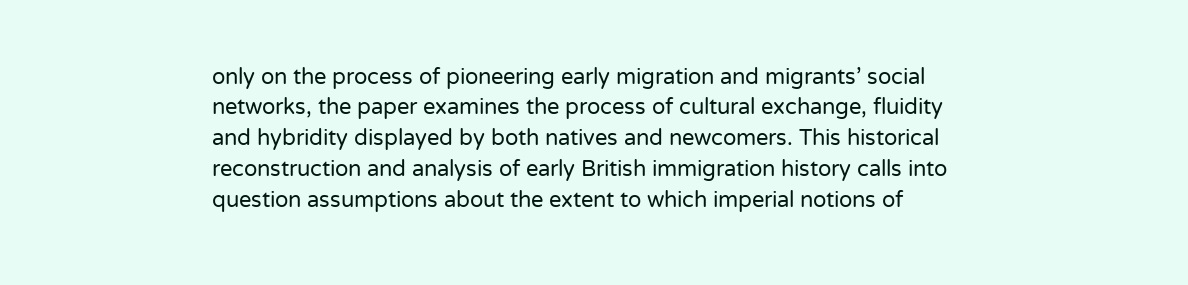only on the process of pioneering early migration and migrants’ social networks, the paper examines the process of cultural exchange, fluidity and hybridity displayed by both natives and newcomers. This historical reconstruction and analysis of early British immigration history calls into question assumptions about the extent to which imperial notions of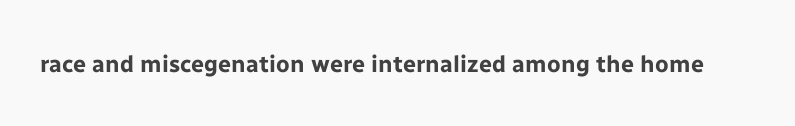race and miscegenation were internalized among the home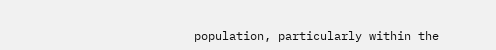population, particularly within the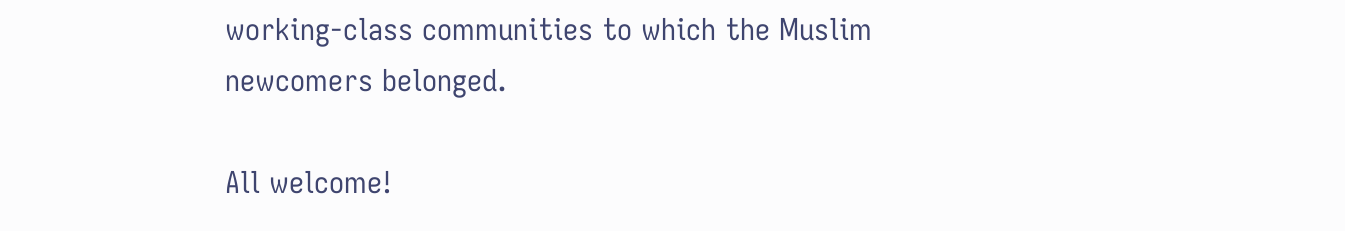working-class communities to which the Muslim newcomers belonged.

All welcome!